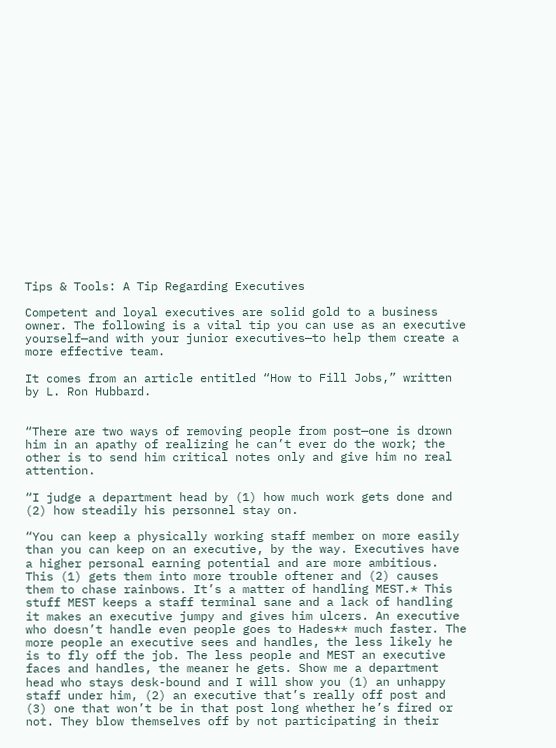Tips & Tools: A Tip Regarding Executives

Competent and loyal executives are solid gold to a business owner. The following is a vital tip you can use as an executive yourself—and with your junior executives—to help them create a more effective team.

It comes from an article entitled “How to Fill Jobs,” written by L. Ron Hubbard.


“There are two ways of removing people from post—one is drown him in an apathy of realizing he can’t ever do the work; the other is to send him critical notes only and give him no real attention.

“I judge a department head by (1) how much work gets done and (2) how steadily his personnel stay on.

“You can keep a physically working staff member on more easily than you can keep on an executive, by the way. Executives have a higher personal earning potential and are more ambitious. This (1) gets them into more trouble oftener and (2) causes them to chase rainbows. It’s a matter of handling MEST.* This stuff MEST keeps a staff terminal sane and a lack of handling it makes an executive jumpy and gives him ulcers. An executive who doesn’t handle even people goes to Hades** much faster. The more people an executive sees and handles, the less likely he is to fly off the job. The less people and MEST an executive faces and handles, the meaner he gets. Show me a department head who stays desk-bound and I will show you (1) an unhappy staff under him, (2) an executive that’s really off post and (3) one that won’t be in that post long whether he’s fired or not. They blow themselves off by not participating in their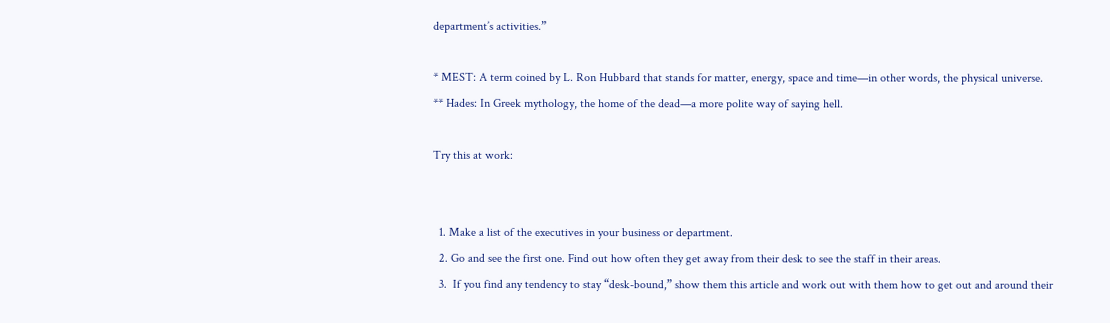department’s activities.”

* MEST: A term coined by L. Ron Hubbard that stands for matter, energy, space and time—in other words, the physical universe.
** Hades: In Greek mythology, the home of the dead—a more polite way of saying hell.

Try this at work:


  1. Make a list of the executives in your business or department.
  2. Go and see the first one. Find out how often they get away from their desk to see the staff in their areas.
  3.  If you find any tendency to stay “desk-bound,” show them this article and work out with them how to get out and around their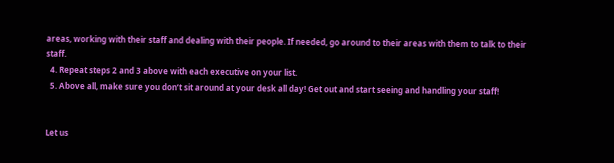areas, working with their staff and dealing with their people. If needed, go around to their areas with them to talk to their staff.
  4. Repeat steps 2 and 3 above with each executive on your list.
  5. Above all, make sure you don’t sit around at your desk all day! Get out and start seeing and handling your staff!


Let us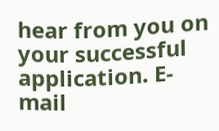hear from you on your successful application. E-mail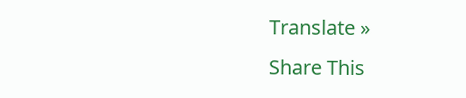Translate »
Share This